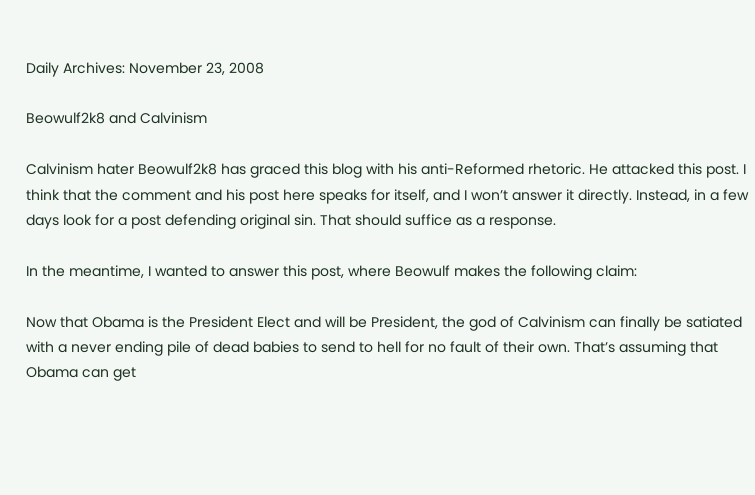Daily Archives: November 23, 2008

Beowulf2k8 and Calvinism

Calvinism hater Beowulf2k8 has graced this blog with his anti-Reformed rhetoric. He attacked this post. I think that the comment and his post here speaks for itself, and I won’t answer it directly. Instead, in a few days look for a post defending original sin. That should suffice as a response.

In the meantime, I wanted to answer this post, where Beowulf makes the following claim:

Now that Obama is the President Elect and will be President, the god of Calvinism can finally be satiated with a never ending pile of dead babies to send to hell for no fault of their own. That’s assuming that Obama can get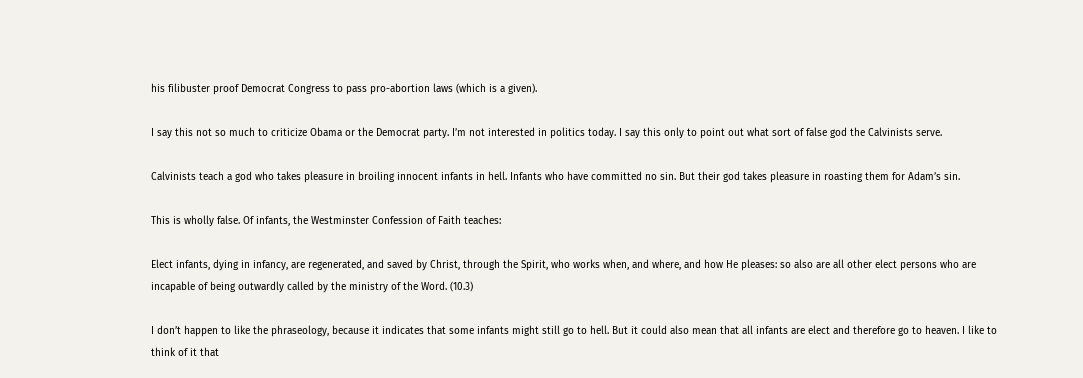his filibuster proof Democrat Congress to pass pro-abortion laws (which is a given).

I say this not so much to criticize Obama or the Democrat party. I’m not interested in politics today. I say this only to point out what sort of false god the Calvinists serve.

Calvinists teach a god who takes pleasure in broiling innocent infants in hell. Infants who have committed no sin. But their god takes pleasure in roasting them for Adam’s sin.

This is wholly false. Of infants, the Westminster Confession of Faith teaches:

Elect infants, dying in infancy, are regenerated, and saved by Christ, through the Spirit, who works when, and where, and how He pleases: so also are all other elect persons who are incapable of being outwardly called by the ministry of the Word. (10.3)

I don’t happen to like the phraseology, because it indicates that some infants might still go to hell. But it could also mean that all infants are elect and therefore go to heaven. I like to think of it that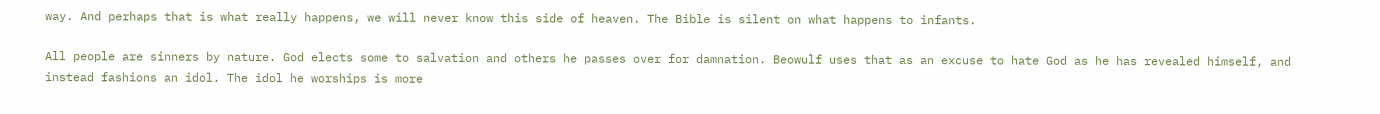way. And perhaps that is what really happens, we will never know this side of heaven. The Bible is silent on what happens to infants.

All people are sinners by nature. God elects some to salvation and others he passes over for damnation. Beowulf uses that as an excuse to hate God as he has revealed himself, and instead fashions an idol. The idol he worships is more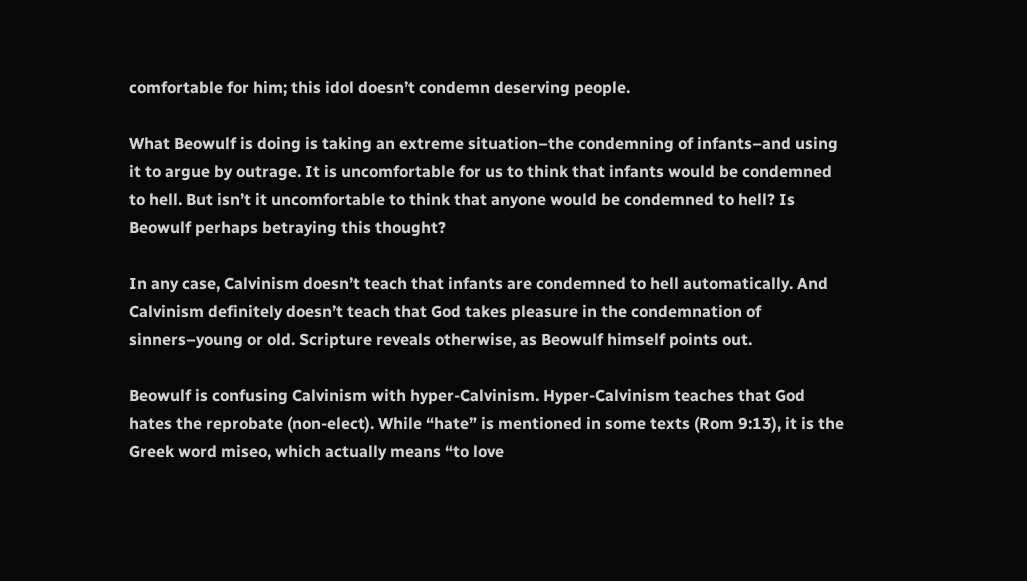comfortable for him; this idol doesn’t condemn deserving people.

What Beowulf is doing is taking an extreme situation–the condemning of infants–and using it to argue by outrage. It is uncomfortable for us to think that infants would be condemned to hell. But isn’t it uncomfortable to think that anyone would be condemned to hell? Is Beowulf perhaps betraying this thought?

In any case, Calvinism doesn’t teach that infants are condemned to hell automatically. And Calvinism definitely doesn’t teach that God takes pleasure in the condemnation of sinners–young or old. Scripture reveals otherwise, as Beowulf himself points out.

Beowulf is confusing Calvinism with hyper-Calvinism. Hyper-Calvinism teaches that God hates the reprobate (non-elect). While “hate” is mentioned in some texts (Rom 9:13), it is the Greek word miseo, which actually means “to love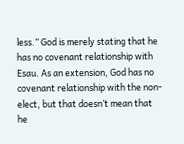less.” God is merely stating that he has no covenant relationship with Esau. As an extension, God has no covenant relationship with the non-elect, but that doesn’t mean that he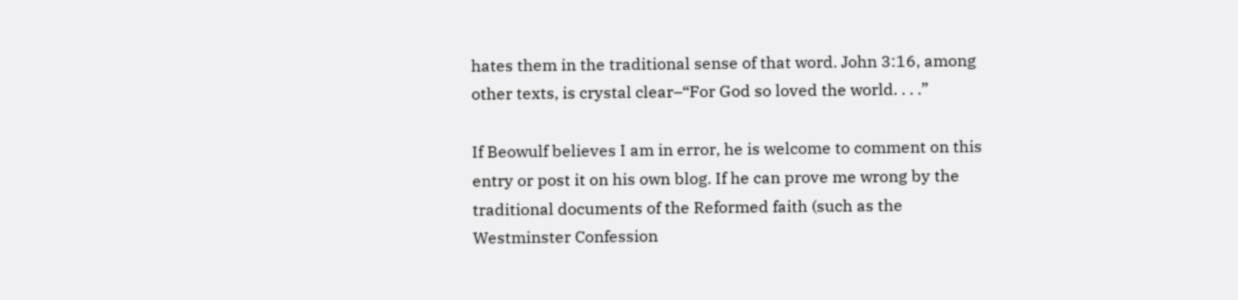hates them in the traditional sense of that word. John 3:16, among other texts, is crystal clear–“For God so loved the world. . . .”

If Beowulf believes I am in error, he is welcome to comment on this entry or post it on his own blog. If he can prove me wrong by the traditional documents of the Reformed faith (such as the Westminster Confession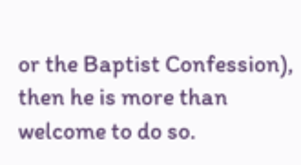or the Baptist Confession), then he is more than welcome to do so.